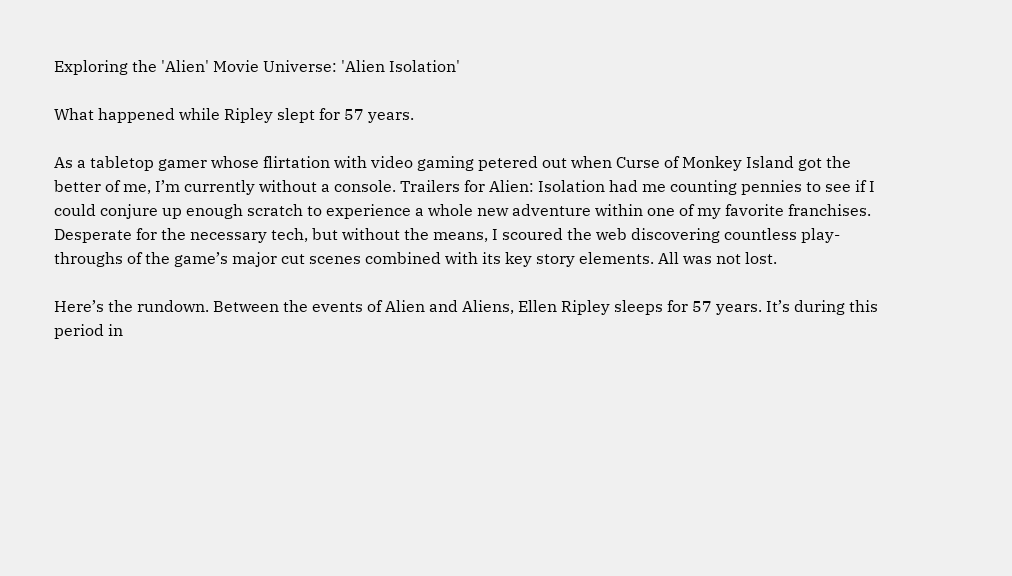Exploring the 'Alien' Movie Universe: 'Alien Isolation'

What happened while Ripley slept for 57 years.

As a tabletop gamer whose flirtation with video gaming petered out when Curse of Monkey Island got the better of me, I’m currently without a console. Trailers for Alien: Isolation had me counting pennies to see if I could conjure up enough scratch to experience a whole new adventure within one of my favorite franchises. Desperate for the necessary tech, but without the means, I scoured the web discovering countless play-throughs of the game’s major cut scenes combined with its key story elements. All was not lost.

Here’s the rundown. Between the events of Alien and Aliens, Ellen Ripley sleeps for 57 years. It’s during this period in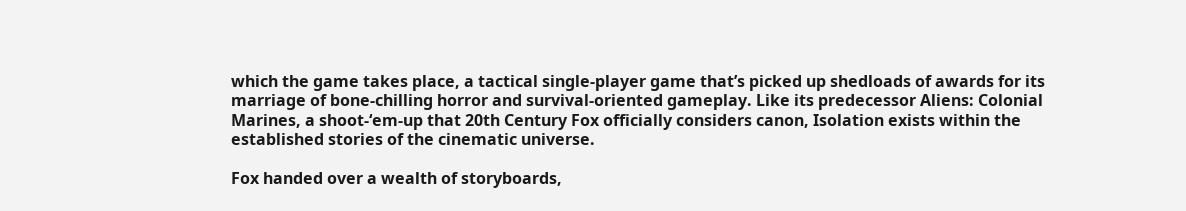which the game takes place, a tactical single-player game that’s picked up shedloads of awards for its marriage of bone-chilling horror and survival-oriented gameplay. Like its predecessor Aliens: Colonial Marines, a shoot-‘em-up that 20th Century Fox officially considers canon, Isolation exists within the established stories of the cinematic universe.

Fox handed over a wealth of storyboards,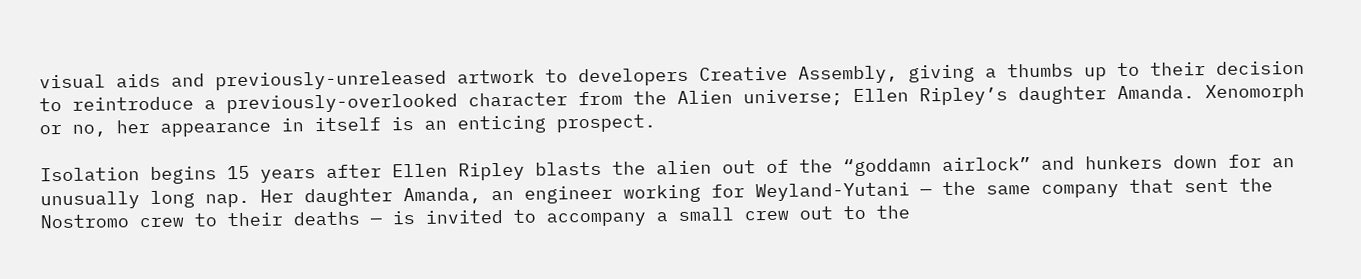visual aids and previously-unreleased artwork to developers Creative Assembly, giving a thumbs up to their decision to reintroduce a previously-overlooked character from the Alien universe; Ellen Ripley’s daughter Amanda. Xenomorph or no, her appearance in itself is an enticing prospect.

Isolation begins 15 years after Ellen Ripley blasts the alien out of the “goddamn airlock” and hunkers down for an unusually long nap. Her daughter Amanda, an engineer working for Weyland-Yutani — the same company that sent the Nostromo crew to their deaths — is invited to accompany a small crew out to the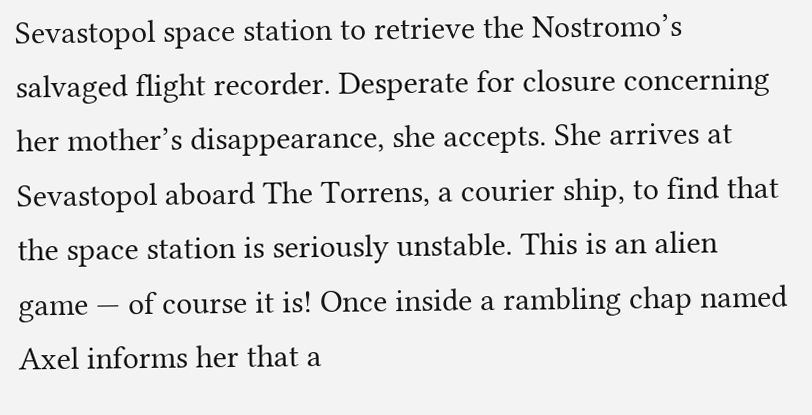Sevastopol space station to retrieve the Nostromo’s salvaged flight recorder. Desperate for closure concerning her mother’s disappearance, she accepts. She arrives at Sevastopol aboard The Torrens, a courier ship, to find that the space station is seriously unstable. This is an alien game — of course it is! Once inside a rambling chap named Axel informs her that a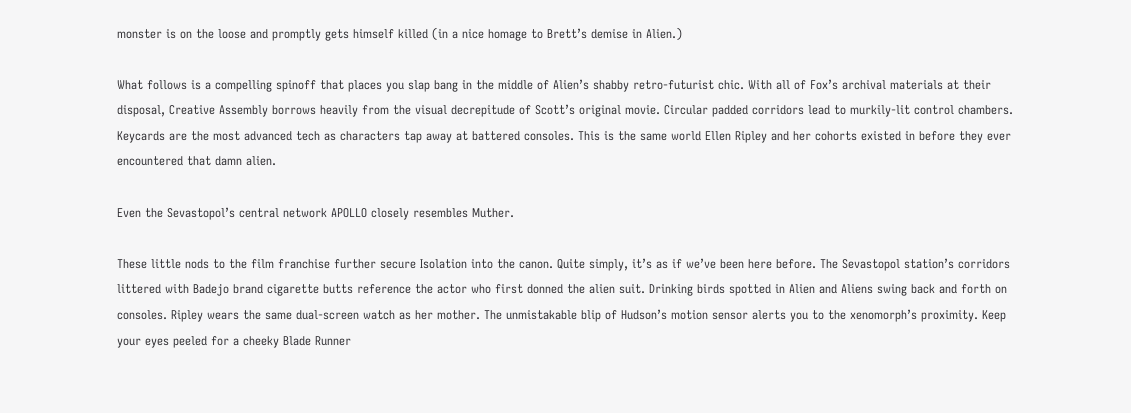monster is on the loose and promptly gets himself killed (in a nice homage to Brett’s demise in Alien.)

What follows is a compelling spinoff that places you slap bang in the middle of Alien’s shabby retro-futurist chic. With all of Fox’s archival materials at their disposal, Creative Assembly borrows heavily from the visual decrepitude of Scott’s original movie. Circular padded corridors lead to murkily-lit control chambers. Keycards are the most advanced tech as characters tap away at battered consoles. This is the same world Ellen Ripley and her cohorts existed in before they ever encountered that damn alien.

Even the Sevastopol’s central network APOLLO closely resembles Muther.

These little nods to the film franchise further secure Isolation into the canon. Quite simply, it’s as if we’ve been here before. The Sevastopol station’s corridors littered with Badejo brand cigarette butts reference the actor who first donned the alien suit. Drinking birds spotted in Alien and Aliens swing back and forth on consoles. Ripley wears the same dual-screen watch as her mother. The unmistakable blip of Hudson’s motion sensor alerts you to the xenomorph’s proximity. Keep your eyes peeled for a cheeky Blade Runner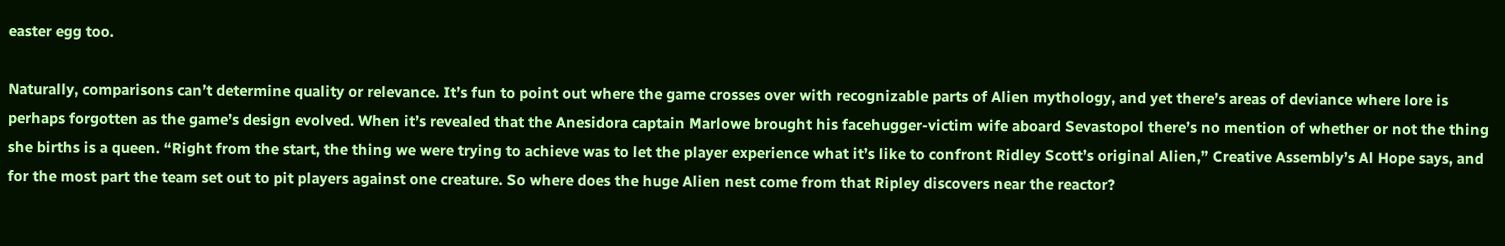easter egg too.

Naturally, comparisons can’t determine quality or relevance. It’s fun to point out where the game crosses over with recognizable parts of Alien mythology, and yet there’s areas of deviance where lore is perhaps forgotten as the game’s design evolved. When it’s revealed that the Anesidora captain Marlowe brought his facehugger-victim wife aboard Sevastopol there’s no mention of whether or not the thing she births is a queen. “Right from the start, the thing we were trying to achieve was to let the player experience what it’s like to confront Ridley Scott’s original Alien,” Creative Assembly’s Al Hope says, and for the most part the team set out to pit players against one creature. So where does the huge Alien nest come from that Ripley discovers near the reactor?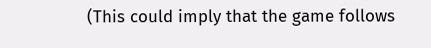(This could imply that the game follows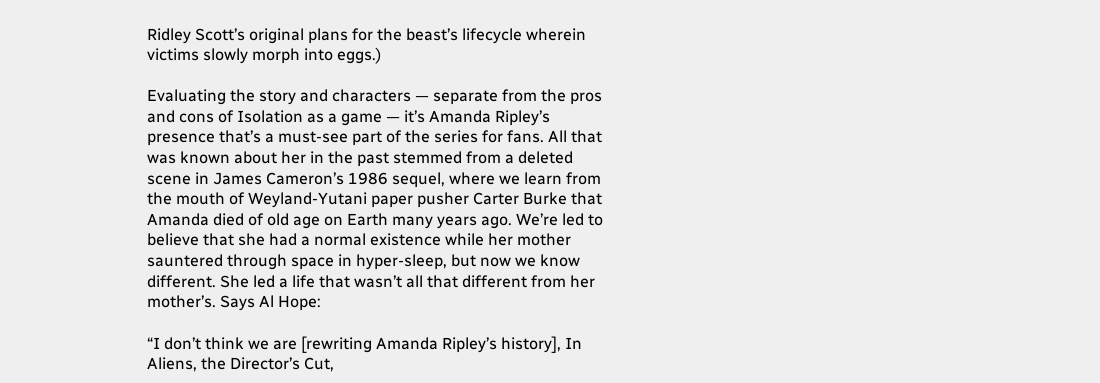Ridley Scott’s original plans for the beast’s lifecycle wherein victims slowly morph into eggs.)

Evaluating the story and characters — separate from the pros and cons of Isolation as a game — it’s Amanda Ripley’s presence that’s a must-see part of the series for fans. All that was known about her in the past stemmed from a deleted scene in James Cameron’s 1986 sequel, where we learn from the mouth of Weyland-Yutani paper pusher Carter Burke that Amanda died of old age on Earth many years ago. We’re led to believe that she had a normal existence while her mother sauntered through space in hyper-sleep, but now we know different. She led a life that wasn’t all that different from her mother’s. Says Al Hope:

“I don’t think we are [rewriting Amanda Ripley’s history], In Aliens, the Director’s Cut,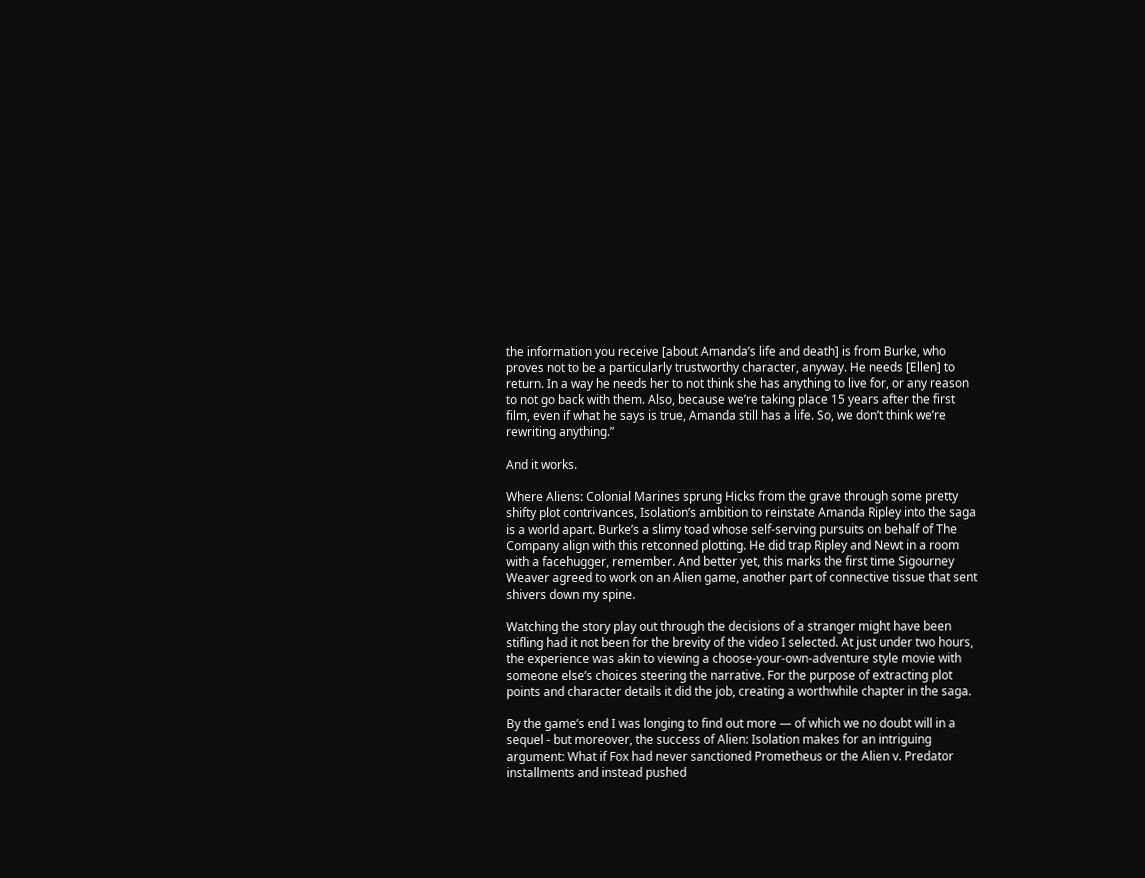the information you receive [about Amanda’s life and death] is from Burke, who proves not to be a particularly trustworthy character, anyway. He needs [Ellen] to return. In a way he needs her to not think she has anything to live for, or any reason to not go back with them. Also, because we’re taking place 15 years after the first film, even if what he says is true, Amanda still has a life. So, we don’t think we’re rewriting anything.”

And it works.

Where Aliens: Colonial Marines sprung Hicks from the grave through some pretty shifty plot contrivances, Isolation’s ambition to reinstate Amanda Ripley into the saga is a world apart. Burke’s a slimy toad whose self-serving pursuits on behalf of The Company align with this retconned plotting. He did trap Ripley and Newt in a room with a facehugger, remember. And better yet, this marks the first time Sigourney Weaver agreed to work on an Alien game, another part of connective tissue that sent shivers down my spine.

Watching the story play out through the decisions of a stranger might have been stifling had it not been for the brevity of the video I selected. At just under two hours, the experience was akin to viewing a choose-your-own-adventure style movie with someone else’s choices steering the narrative. For the purpose of extracting plot points and character details it did the job, creating a worthwhile chapter in the saga.

By the game’s end I was longing to find out more — of which we no doubt will in a sequel - but moreover, the success of Alien: Isolation makes for an intriguing argument: What if Fox had never sanctioned Prometheus or the Alien v. Predator installments and instead pushed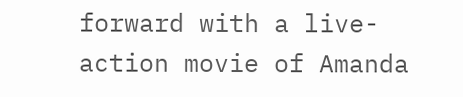forward with a live-action movie of Amanda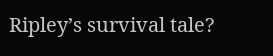Ripley’s survival tale?